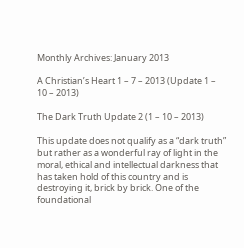Monthly Archives: January 2013

A Christian’s Heart 1 – 7 – 2013 (Update 1 – 10 – 2013)

The Dark Truth Update 2 (1 – 10 – 2013)

This update does not qualify as a “dark truth” but rather as a wonderful ray of light in the moral, ethical and intellectual darkness that has taken hold of this country and is destroying it, brick by brick. One of the foundational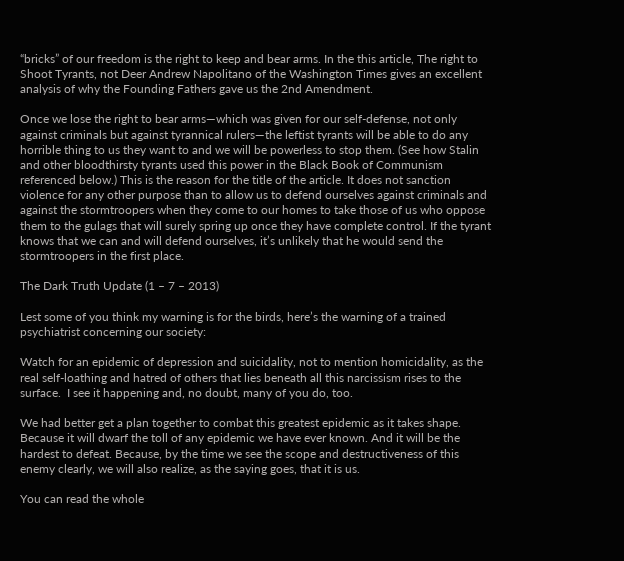“bricks” of our freedom is the right to keep and bear arms. In the this article, The right to Shoot Tyrants, not Deer Andrew Napolitano of the Washington Times gives an excellent analysis of why the Founding Fathers gave us the 2nd Amendment.

Once we lose the right to bear arms—which was given for our self-defense, not only against criminals but against tyrannical rulers—the leftist tyrants will be able to do any horrible thing to us they want to and we will be powerless to stop them. (See how Stalin and other bloodthirsty tyrants used this power in the Black Book of Communism referenced below.) This is the reason for the title of the article. It does not sanction violence for any other purpose than to allow us to defend ourselves against criminals and against the stormtroopers when they come to our homes to take those of us who oppose them to the gulags that will surely spring up once they have complete control. If the tyrant knows that we can and will defend ourselves, it’s unlikely that he would send the stormtroopers in the first place.

The Dark Truth Update (1 – 7 – 2013)

Lest some of you think my warning is for the birds, here’s the warning of a trained psychiatrist concerning our society:

Watch for an epidemic of depression and suicidality, not to mention homicidality, as the real self-loathing and hatred of others that lies beneath all this narcissism rises to the surface.  I see it happening and, no doubt, many of you do, too.

We had better get a plan together to combat this greatest epidemic as it takes shape.  Because it will dwarf the toll of any epidemic we have ever known. And it will be the hardest to defeat. Because, by the time we see the scope and destructiveness of this enemy clearly, we will also realize, as the saying goes, that it is us.

You can read the whole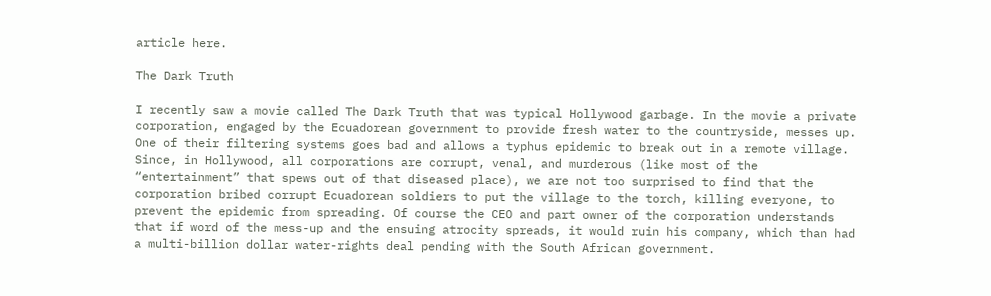article here.

The Dark Truth

I recently saw a movie called The Dark Truth that was typical Hollywood garbage. In the movie a private corporation, engaged by the Ecuadorean government to provide fresh water to the countryside, messes up. One of their filtering systems goes bad and allows a typhus epidemic to break out in a remote village. Since, in Hollywood, all corporations are corrupt, venal, and murderous (like most of the “entertainment” that spews out of that diseased place), we are not too surprised to find that the corporation bribed corrupt Ecuadorean soldiers to put the village to the torch, killing everyone, to prevent the epidemic from spreading. Of course the CEO and part owner of the corporation understands that if word of the mess-up and the ensuing atrocity spreads, it would ruin his company, which than had a multi-billion dollar water-rights deal pending with the South African government.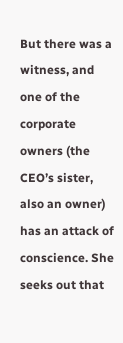But there was a witness, and one of the corporate owners (the CEO’s sister, also an owner) has an attack of conscience. She seeks out that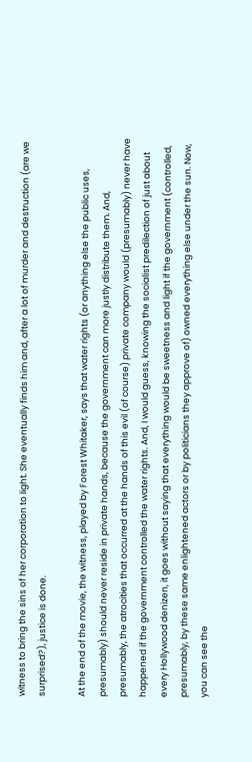witness to bring the sins of her corporation to light. She eventually finds him and, after a lot of murder and destruction (are we surprised?), justice is done.

At the end of the movie, the witness, played by Forest Whitaker, says that water rights (or anything else the public uses, presumably) should never reside in private hands, because the government can more justly distribute them. And, presumably, the atrocities that occurred at the hands of this evil (of course) private company would (presumably) never have happened if the government controlled the water rights. And, I would guess, knowing the socialist predilection of just about every Hollywood denizen, it goes without saying that everything would be sweetness and light if the government (controlled, presumably, by these same enlightened actors or by politicians they approve of) owned everything else under the sun. Now, you can see the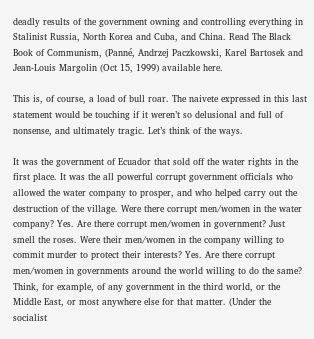deadly results of the government owning and controlling everything in Stalinist Russia, North Korea and Cuba, and China. Read The Black Book of Communism, (Panné, Andrzej Paczkowski, Karel Bartosek and Jean-Louis Margolin (Oct 15, 1999) available here.

This is, of course, a load of bull roar. The naivete expressed in this last statement would be touching if it weren’t so delusional and full of nonsense, and ultimately tragic. Let’s think of the ways.

It was the government of Ecuador that sold off the water rights in the first place. It was the all powerful corrupt government officials who allowed the water company to prosper, and who helped carry out the destruction of the village. Were there corrupt men/women in the water company? Yes. Are there corrupt men/women in government? Just smell the roses. Were their men/women in the company willing to commit murder to protect their interests? Yes. Are there corrupt men/women in governments around the world willing to do the same? Think, for example, of any government in the third world, or the Middle East, or most anywhere else for that matter. (Under the socialist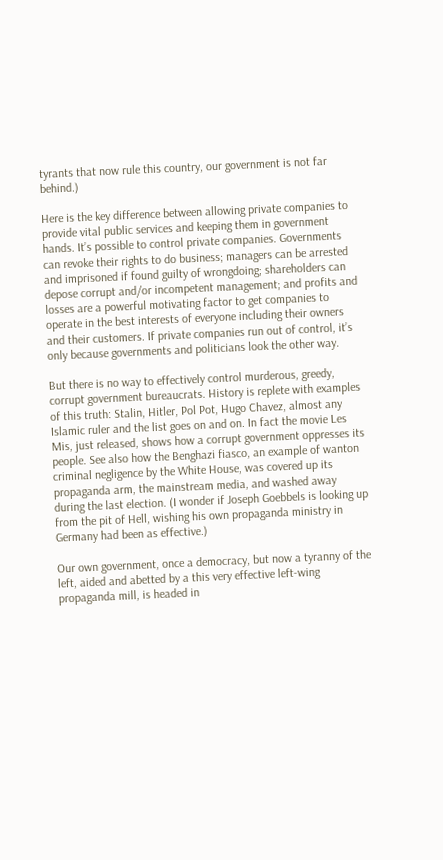tyrants that now rule this country, our government is not far behind.)

Here is the key difference between allowing private companies to provide vital public services and keeping them in government hands. It’s possible to control private companies. Governments can revoke their rights to do business; managers can be arrested and imprisoned if found guilty of wrongdoing; shareholders can depose corrupt and/or incompetent management; and profits and losses are a powerful motivating factor to get companies to operate in the best interests of everyone including their owners and their customers. If private companies run out of control, it’s only because governments and politicians look the other way.

But there is no way to effectively control murderous, greedy, corrupt government bureaucrats. History is replete with examples of this truth: Stalin, Hitler, Pol Pot, Hugo Chavez, almost any Islamic ruler and the list goes on and on. In fact the movie Les Mis, just released, shows how a corrupt government oppresses its people. See also how the Benghazi fiasco, an example of wanton criminal negligence by the White House, was covered up its propaganda arm, the mainstream media, and washed away during the last election. (I wonder if Joseph Goebbels is looking up from the pit of Hell, wishing his own propaganda ministry in Germany had been as effective.)

Our own government, once a democracy, but now a tyranny of the left, aided and abetted by a this very effective left-wing propaganda mill, is headed in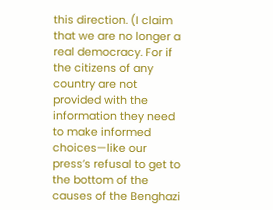this direction. (I claim that we are no longer a real democracy. For if the citizens of any country are not provided with the information they need to make informed choices—like our press’s refusal to get to the bottom of the causes of the Benghazi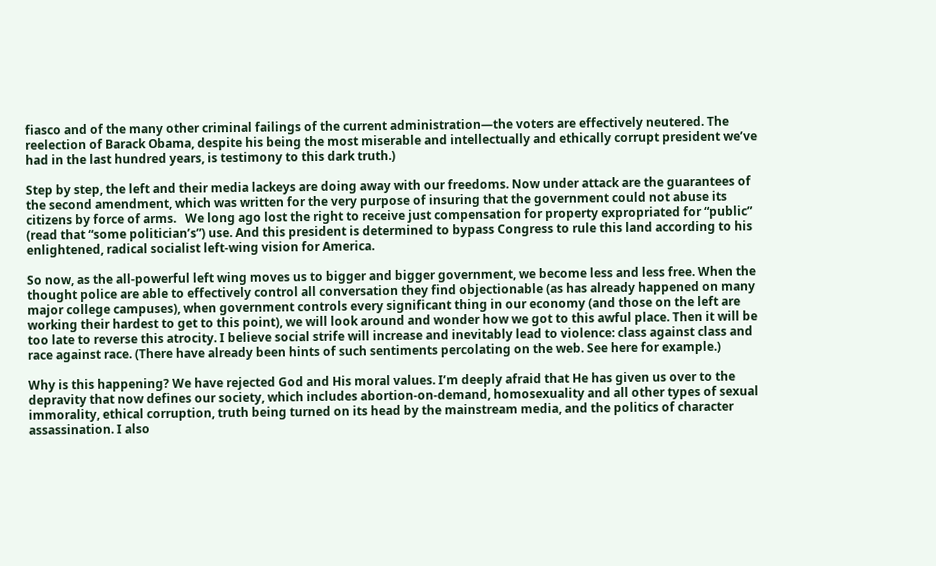fiasco and of the many other criminal failings of the current administration—the voters are effectively neutered. The reelection of Barack Obama, despite his being the most miserable and intellectually and ethically corrupt president we’ve had in the last hundred years, is testimony to this dark truth.)

Step by step, the left and their media lackeys are doing away with our freedoms. Now under attack are the guarantees of the second amendment, which was written for the very purpose of insuring that the government could not abuse its citizens by force of arms.   We long ago lost the right to receive just compensation for property expropriated for “public” (read that “some politician’s”) use. And this president is determined to bypass Congress to rule this land according to his enlightened, radical socialist left-wing vision for America.

So now, as the all-powerful left wing moves us to bigger and bigger government, we become less and less free. When the thought police are able to effectively control all conversation they find objectionable (as has already happened on many major college campuses), when government controls every significant thing in our economy (and those on the left are working their hardest to get to this point), we will look around and wonder how we got to this awful place. Then it will be too late to reverse this atrocity. I believe social strife will increase and inevitably lead to violence: class against class and race against race. (There have already been hints of such sentiments percolating on the web. See here for example.)

Why is this happening? We have rejected God and His moral values. I’m deeply afraid that He has given us over to the depravity that now defines our society, which includes abortion-on-demand, homosexuality and all other types of sexual immorality, ethical corruption, truth being turned on its head by the mainstream media, and the politics of character assassination. I also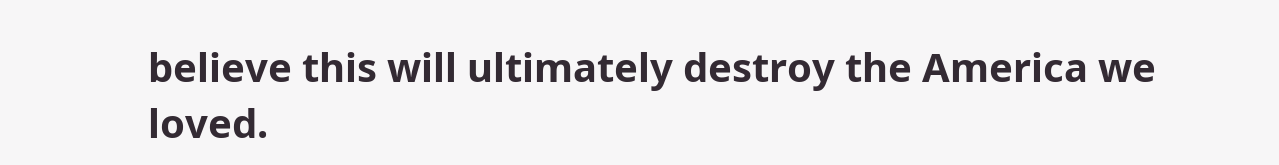believe this will ultimately destroy the America we loved.